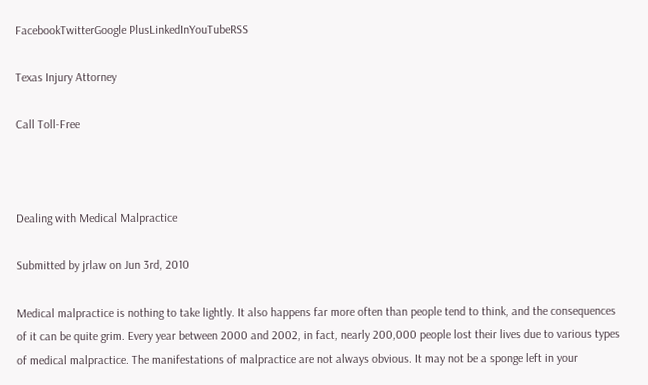FacebookTwitterGoogle PlusLinkedInYouTubeRSS

Texas Injury Attorney

Call Toll-Free



Dealing with Medical Malpractice

Submitted by jrlaw on Jun 3rd, 2010

Medical malpractice is nothing to take lightly. It also happens far more often than people tend to think, and the consequences of it can be quite grim. Every year between 2000 and 2002, in fact, nearly 200,000 people lost their lives due to various types of medical malpractice. The manifestations of malpractice are not always obvious. It may not be a sponge left in your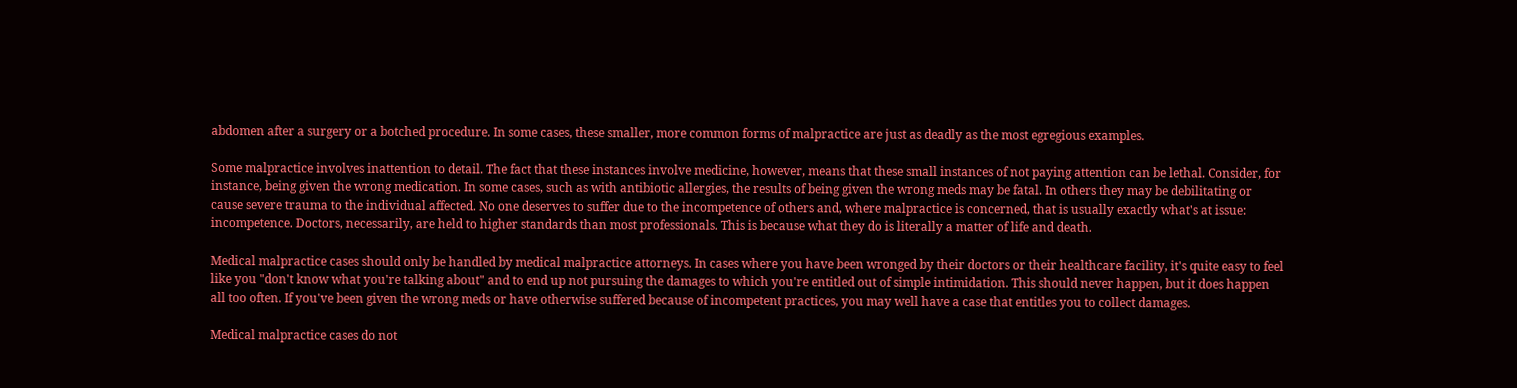abdomen after a surgery or a botched procedure. In some cases, these smaller, more common forms of malpractice are just as deadly as the most egregious examples.

Some malpractice involves inattention to detail. The fact that these instances involve medicine, however, means that these small instances of not paying attention can be lethal. Consider, for instance, being given the wrong medication. In some cases, such as with antibiotic allergies, the results of being given the wrong meds may be fatal. In others they may be debilitating or cause severe trauma to the individual affected. No one deserves to suffer due to the incompetence of others and, where malpractice is concerned, that is usually exactly what's at issue: incompetence. Doctors, necessarily, are held to higher standards than most professionals. This is because what they do is literally a matter of life and death.

Medical malpractice cases should only be handled by medical malpractice attorneys. In cases where you have been wronged by their doctors or their healthcare facility, it's quite easy to feel like you "don't know what you're talking about" and to end up not pursuing the damages to which you're entitled out of simple intimidation. This should never happen, but it does happen all too often. If you've been given the wrong meds or have otherwise suffered because of incompetent practices, you may well have a case that entitles you to collect damages.

Medical malpractice cases do not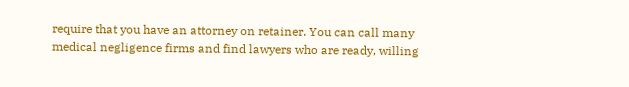require that you have an attorney on retainer. You can call many medical negligence firms and find lawyers who are ready, willing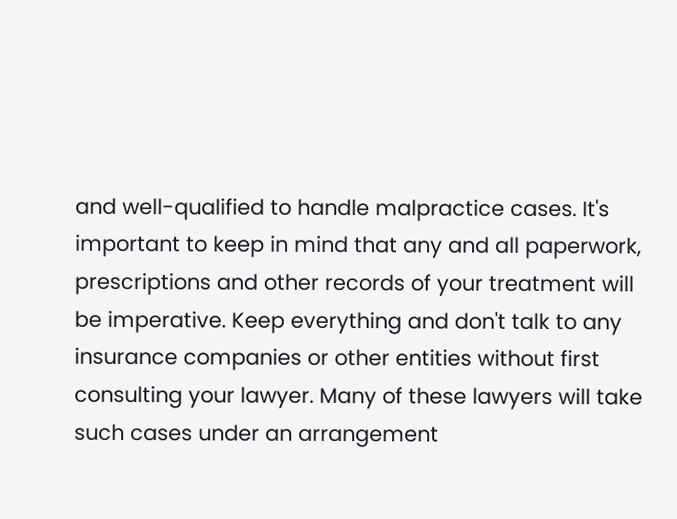and well-qualified to handle malpractice cases. It's important to keep in mind that any and all paperwork, prescriptions and other records of your treatment will be imperative. Keep everything and don't talk to any insurance companies or other entities without first consulting your lawyer. Many of these lawyers will take such cases under an arrangement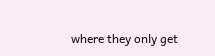where they only get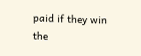paid if they win the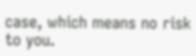case, which means no risk to you.